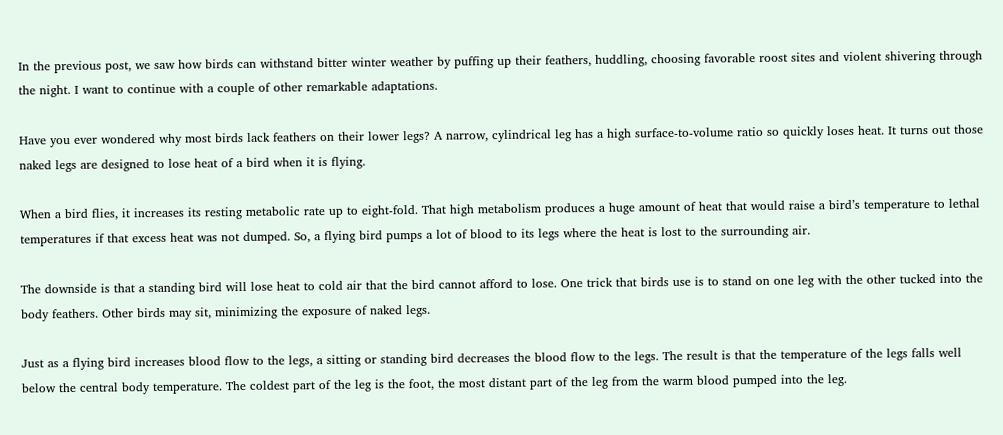In the previous post, we saw how birds can withstand bitter winter weather by puffing up their feathers, huddling, choosing favorable roost sites and violent shivering through the night. I want to continue with a couple of other remarkable adaptations.

Have you ever wondered why most birds lack feathers on their lower legs? A narrow, cylindrical leg has a high surface-to-volume ratio so quickly loses heat. It turns out those naked legs are designed to lose heat of a bird when it is flying.

When a bird flies, it increases its resting metabolic rate up to eight-fold. That high metabolism produces a huge amount of heat that would raise a bird’s temperature to lethal temperatures if that excess heat was not dumped. So, a flying bird pumps a lot of blood to its legs where the heat is lost to the surrounding air.

The downside is that a standing bird will lose heat to cold air that the bird cannot afford to lose. One trick that birds use is to stand on one leg with the other tucked into the body feathers. Other birds may sit, minimizing the exposure of naked legs.

Just as a flying bird increases blood flow to the legs, a sitting or standing bird decreases the blood flow to the legs. The result is that the temperature of the legs falls well below the central body temperature. The coldest part of the leg is the foot, the most distant part of the leg from the warm blood pumped into the leg.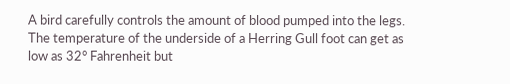A bird carefully controls the amount of blood pumped into the legs. The temperature of the underside of a Herring Gull foot can get as low as 32° Fahrenheit but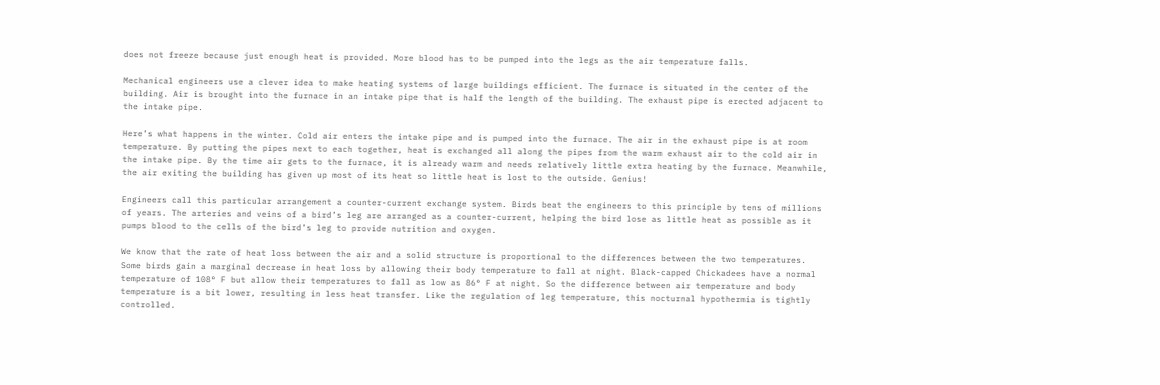does not freeze because just enough heat is provided. More blood has to be pumped into the legs as the air temperature falls.

Mechanical engineers use a clever idea to make heating systems of large buildings efficient. The furnace is situated in the center of the building. Air is brought into the furnace in an intake pipe that is half the length of the building. The exhaust pipe is erected adjacent to the intake pipe.

Here’s what happens in the winter. Cold air enters the intake pipe and is pumped into the furnace. The air in the exhaust pipe is at room temperature. By putting the pipes next to each together, heat is exchanged all along the pipes from the warm exhaust air to the cold air in the intake pipe. By the time air gets to the furnace, it is already warm and needs relatively little extra heating by the furnace. Meanwhile, the air exiting the building has given up most of its heat so little heat is lost to the outside. Genius!

Engineers call this particular arrangement a counter-current exchange system. Birds beat the engineers to this principle by tens of millions of years. The arteries and veins of a bird’s leg are arranged as a counter-current, helping the bird lose as little heat as possible as it pumps blood to the cells of the bird’s leg to provide nutrition and oxygen.

We know that the rate of heat loss between the air and a solid structure is proportional to the differences between the two temperatures. Some birds gain a marginal decrease in heat loss by allowing their body temperature to fall at night. Black-capped Chickadees have a normal temperature of 108° F but allow their temperatures to fall as low as 86° F at night. So the difference between air temperature and body temperature is a bit lower, resulting in less heat transfer. Like the regulation of leg temperature, this nocturnal hypothermia is tightly controlled.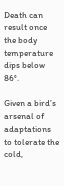Death can result once the body temperature dips below 86°.

Given a bird’s arsenal of adaptations to tolerate the cold,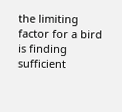the limiting factor for a bird is finding sufficient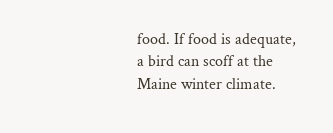food. If food is adequate, a bird can scoff at the Maine winter climate.